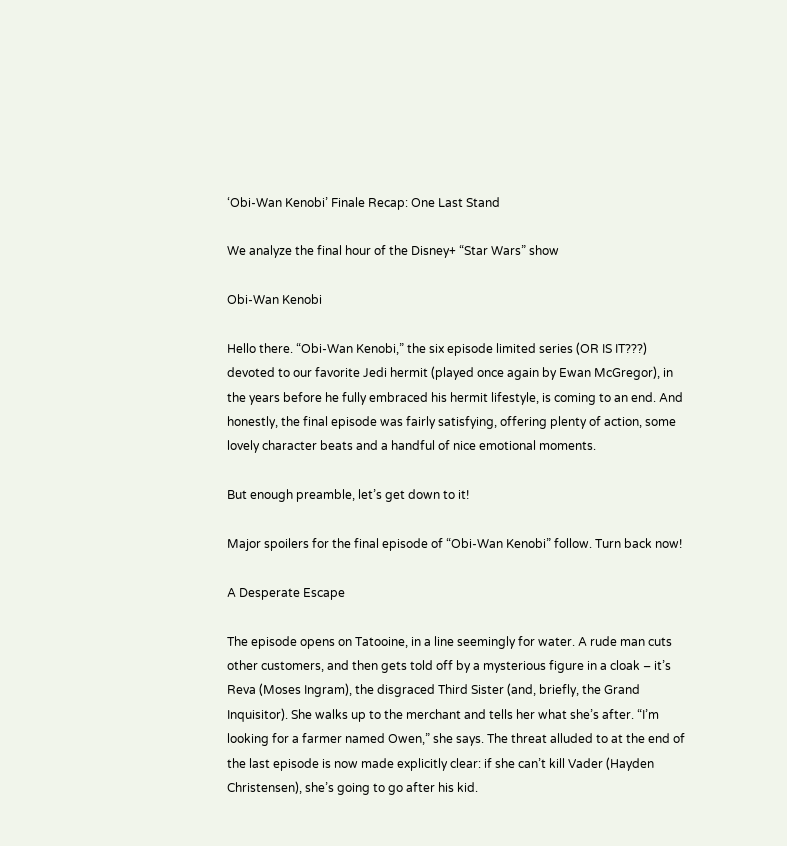‘Obi-Wan Kenobi’ Finale Recap: One Last Stand

We analyze the final hour of the Disney+ “Star Wars” show

Obi-Wan Kenobi

Hello there. “Obi-Wan Kenobi,” the six episode limited series (OR IS IT???) devoted to our favorite Jedi hermit (played once again by Ewan McGregor), in the years before he fully embraced his hermit lifestyle, is coming to an end. And honestly, the final episode was fairly satisfying, offering plenty of action, some lovely character beats and a handful of nice emotional moments.

But enough preamble, let’s get down to it!

Major spoilers for the final episode of “Obi-Wan Kenobi” follow. Turn back now!

A Desperate Escape

The episode opens on Tatooine, in a line seemingly for water. A rude man cuts other customers, and then gets told off by a mysterious figure in a cloak – it’s Reva (Moses Ingram), the disgraced Third Sister (and, briefly, the Grand Inquisitor). She walks up to the merchant and tells her what she’s after. “I’m looking for a farmer named Owen,” she says. The threat alluded to at the end of the last episode is now made explicitly clear: if she can’t kill Vader (Hayden Christensen), she’s going to go after his kid.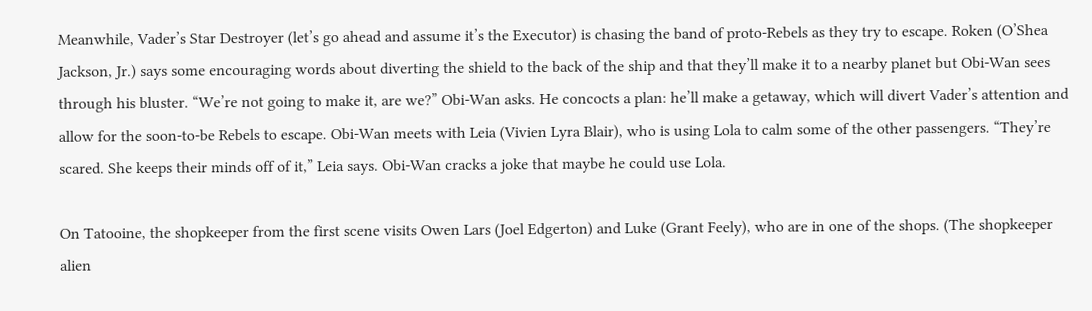Meanwhile, Vader’s Star Destroyer (let’s go ahead and assume it’s the Executor) is chasing the band of proto-Rebels as they try to escape. Roken (O’Shea Jackson, Jr.) says some encouraging words about diverting the shield to the back of the ship and that they’ll make it to a nearby planet but Obi-Wan sees through his bluster. “We’re not going to make it, are we?” Obi-Wan asks. He concocts a plan: he’ll make a getaway, which will divert Vader’s attention and allow for the soon-to-be Rebels to escape. Obi-Wan meets with Leia (Vivien Lyra Blair), who is using Lola to calm some of the other passengers. “They’re scared. She keeps their minds off of it,” Leia says. Obi-Wan cracks a joke that maybe he could use Lola.

On Tatooine, the shopkeeper from the first scene visits Owen Lars (Joel Edgerton) and Luke (Grant Feely), who are in one of the shops. (The shopkeeper alien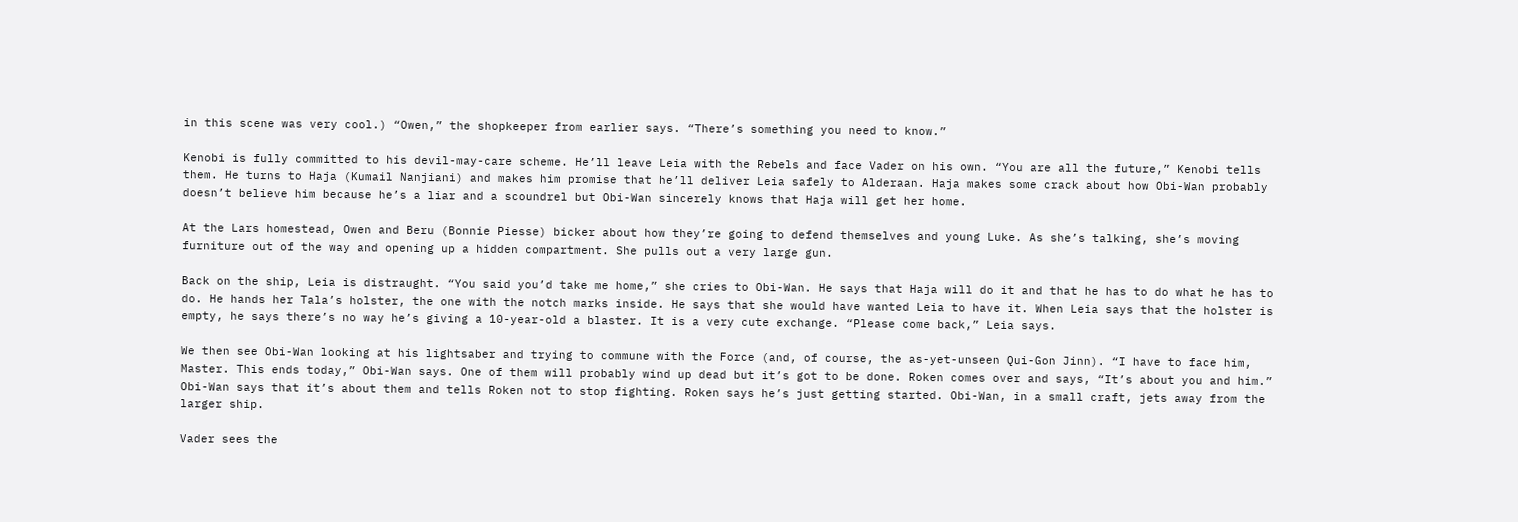in this scene was very cool.) “Owen,” the shopkeeper from earlier says. “There’s something you need to know.”

Kenobi is fully committed to his devil-may-care scheme. He’ll leave Leia with the Rebels and face Vader on his own. “You are all the future,” Kenobi tells them. He turns to Haja (Kumail Nanjiani) and makes him promise that he’ll deliver Leia safely to Alderaan. Haja makes some crack about how Obi-Wan probably doesn’t believe him because he’s a liar and a scoundrel but Obi-Wan sincerely knows that Haja will get her home.

At the Lars homestead, Owen and Beru (Bonnie Piesse) bicker about how they’re going to defend themselves and young Luke. As she’s talking, she’s moving furniture out of the way and opening up a hidden compartment. She pulls out a very large gun.

Back on the ship, Leia is distraught. “You said you’d take me home,” she cries to Obi-Wan. He says that Haja will do it and that he has to do what he has to do. He hands her Tala’s holster, the one with the notch marks inside. He says that she would have wanted Leia to have it. When Leia says that the holster is empty, he says there’s no way he’s giving a 10-year-old a blaster. It is a very cute exchange. “Please come back,” Leia says.

We then see Obi-Wan looking at his lightsaber and trying to commune with the Force (and, of course, the as-yet-unseen Qui-Gon Jinn). “I have to face him, Master. This ends today,” Obi-Wan says. One of them will probably wind up dead but it’s got to be done. Roken comes over and says, “It’s about you and him.” Obi-Wan says that it’s about them and tells Roken not to stop fighting. Roken says he’s just getting started. Obi-Wan, in a small craft, jets away from the larger ship.

Vader sees the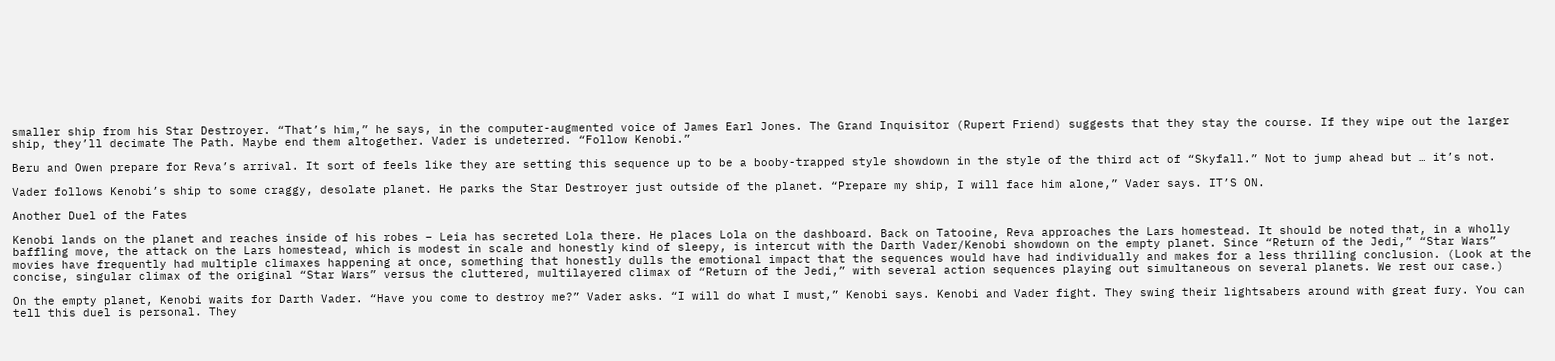smaller ship from his Star Destroyer. “That’s him,” he says, in the computer-augmented voice of James Earl Jones. The Grand Inquisitor (Rupert Friend) suggests that they stay the course. If they wipe out the larger ship, they’ll decimate The Path. Maybe end them altogether. Vader is undeterred. “Follow Kenobi.”

Beru and Owen prepare for Reva’s arrival. It sort of feels like they are setting this sequence up to be a booby-trapped style showdown in the style of the third act of “Skyfall.” Not to jump ahead but … it’s not.

Vader follows Kenobi’s ship to some craggy, desolate planet. He parks the Star Destroyer just outside of the planet. “Prepare my ship, I will face him alone,” Vader says. IT’S ON.

Another Duel of the Fates

Kenobi lands on the planet and reaches inside of his robes – Leia has secreted Lola there. He places Lola on the dashboard. Back on Tatooine, Reva approaches the Lars homestead. It should be noted that, in a wholly baffling move, the attack on the Lars homestead, which is modest in scale and honestly kind of sleepy, is intercut with the Darth Vader/Kenobi showdown on the empty planet. Since “Return of the Jedi,” “Star Wars” movies have frequently had multiple climaxes happening at once, something that honestly dulls the emotional impact that the sequences would have had individually and makes for a less thrilling conclusion. (Look at the concise, singular climax of the original “Star Wars” versus the cluttered, multilayered climax of “Return of the Jedi,” with several action sequences playing out simultaneous on several planets. We rest our case.)

On the empty planet, Kenobi waits for Darth Vader. “Have you come to destroy me?” Vader asks. “I will do what I must,” Kenobi says. Kenobi and Vader fight. They swing their lightsabers around with great fury. You can tell this duel is personal. They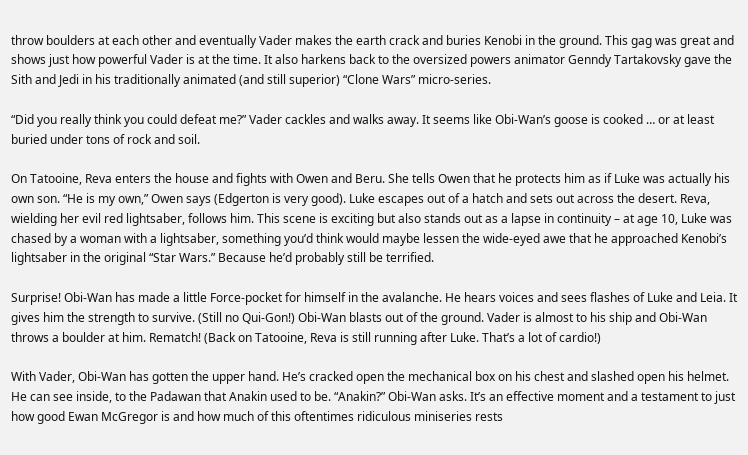throw boulders at each other and eventually Vader makes the earth crack and buries Kenobi in the ground. This gag was great and shows just how powerful Vader is at the time. It also harkens back to the oversized powers animator Genndy Tartakovsky gave the Sith and Jedi in his traditionally animated (and still superior) “Clone Wars” micro-series.

“Did you really think you could defeat me?” Vader cackles and walks away. It seems like Obi-Wan’s goose is cooked … or at least buried under tons of rock and soil.

On Tatooine, Reva enters the house and fights with Owen and Beru. She tells Owen that he protects him as if Luke was actually his own son. “He is my own,” Owen says (Edgerton is very good). Luke escapes out of a hatch and sets out across the desert. Reva, wielding her evil red lightsaber, follows him. This scene is exciting but also stands out as a lapse in continuity – at age 10, Luke was chased by a woman with a lightsaber, something you’d think would maybe lessen the wide-eyed awe that he approached Kenobi’s lightsaber in the original “Star Wars.” Because he’d probably still be terrified.

Surprise! Obi-Wan has made a little Force-pocket for himself in the avalanche. He hears voices and sees flashes of Luke and Leia. It gives him the strength to survive. (Still no Qui-Gon!) Obi-Wan blasts out of the ground. Vader is almost to his ship and Obi-Wan throws a boulder at him. Rematch! (Back on Tatooine, Reva is still running after Luke. That’s a lot of cardio!)

With Vader, Obi-Wan has gotten the upper hand. He’s cracked open the mechanical box on his chest and slashed open his helmet. He can see inside, to the Padawan that Anakin used to be. “Anakin?” Obi-Wan asks. It’s an effective moment and a testament to just how good Ewan McGregor is and how much of this oftentimes ridiculous miniseries rests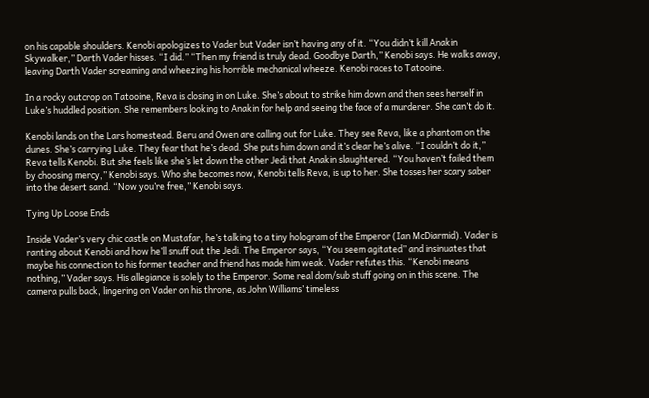on his capable shoulders. Kenobi apologizes to Vader but Vader isn’t having any of it. “You didn’t kill Anakin Skywalker,” Darth Vader hisses. “I did.” “Then my friend is truly dead. Goodbye Darth,” Kenobi says. He walks away, leaving Darth Vader screaming and wheezing his horrible mechanical wheeze. Kenobi races to Tatooine.

In a rocky outcrop on Tatooine, Reva is closing in on Luke. She’s about to strike him down and then sees herself in Luke’s huddled position. She remembers looking to Anakin for help and seeing the face of a murderer. She can’t do it.

Kenobi lands on the Lars homestead. Beru and Owen are calling out for Luke. They see Reva, like a phantom on the dunes. She’s carrying Luke. They fear that he’s dead. She puts him down and it’s clear he’s alive. “I couldn’t do it,” Reva tells Kenobi. But she feels like she’s let down the other Jedi that Anakin slaughtered. “You haven’t failed them by choosing mercy,” Kenobi says. Who she becomes now, Kenobi tells Reva, is up to her. She tosses her scary saber into the desert sand. “Now you’re free,” Kenobi says.

Tying Up Loose Ends

Inside Vader’s very chic castle on Mustafar, he’s talking to a tiny hologram of the Emperor (Ian McDiarmid). Vader is ranting about Kenobi and how he’ll snuff out the Jedi. The Emperor says, “You seem agitated” and insinuates that maybe his connection to his former teacher and friend has made him weak. Vader refutes this. “Kenobi means nothing,” Vader says. His allegiance is solely to the Emperor. Some real dom/sub stuff going on in this scene. The camera pulls back, lingering on Vader on his throne, as John Williams’ timeless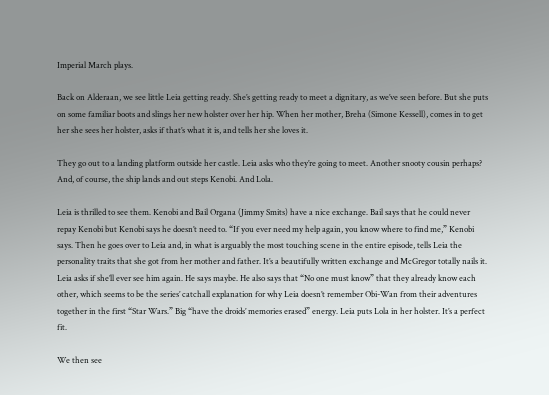Imperial March plays.

Back on Alderaan, we see little Leia getting ready. She’s getting ready to meet a dignitary, as we’ve seen before. But she puts on some familiar boots and slings her new holster over her hip. When her mother, Breha (Simone Kessell), comes in to get her she sees her holster, asks if that’s what it is, and tells her she loves it.

They go out to a landing platform outside her castle. Leia asks who they’re going to meet. Another snooty cousin perhaps? And, of course, the ship lands and out steps Kenobi. And Lola.

Leia is thrilled to see them. Kenobi and Bail Organa (Jimmy Smits) have a nice exchange. Bail says that he could never repay Kenobi but Kenobi says he doesn’t need to. “If you ever need my help again, you know where to find me,” Kenobi says. Then he goes over to Leia and, in what is arguably the most touching scene in the entire episode, tells Leia the personality traits that she got from her mother and father. It’s a beautifully written exchange and McGregor totally nails it. Leia asks if she’ll ever see him again. He says maybe. He also says that “No one must know” that they already know each other, which seems to be the series’ catchall explanation for why Leia doesn’t remember Obi-Wan from their adventures together in the first “Star Wars.” Big “have the droids’ memories erased” energy. Leia puts Lola in her holster. It’s a perfect fit.

We then see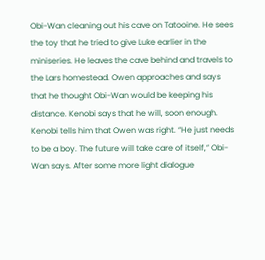Obi-Wan cleaning out his cave on Tatooine. He sees the toy that he tried to give Luke earlier in the miniseries. He leaves the cave behind and travels to the Lars homestead. Owen approaches and says that he thought Obi-Wan would be keeping his distance. Kenobi says that he will, soon enough. Kenobi tells him that Owen was right. “He just needs to be a boy. The future will take care of itself,” Obi-Wan says. After some more light dialogue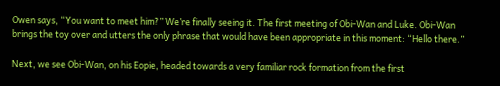Owen says, “You want to meet him?” We’re finally seeing it. The first meeting of Obi-Wan and Luke. Obi-Wan brings the toy over and utters the only phrase that would have been appropriate in this moment: “Hello there.”

Next, we see Obi-Wan, on his Eopie, headed towards a very familiar rock formation from the first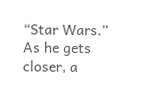“Star Wars.” As he gets closer, a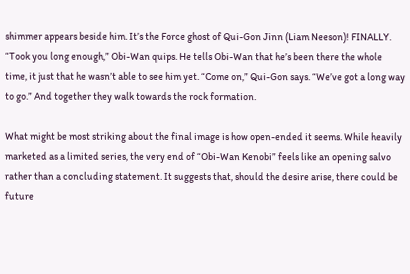shimmer appears beside him. It’s the Force ghost of Qui-Gon Jinn (Liam Neeson)! FINALLY. “Took you long enough,” Obi-Wan quips. He tells Obi-Wan that he’s been there the whole time, it just that he wasn’t able to see him yet. “Come on,” Qui-Gon says. “We’ve got a long way to go.” And together they walk towards the rock formation.

What might be most striking about the final image is how open-ended it seems. While heavily marketed as a limited series, the very end of “Obi-Wan Kenobi” feels like an opening salvo rather than a concluding statement. It suggests that, should the desire arise, there could be future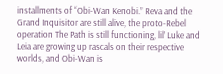installments of “Obi-Wan Kenobi.” Reva and the Grand Inquisitor are still alive, the proto-Rebel operation The Path is still functioning, lil’ Luke and Leia are growing up rascals on their respective worlds, and Obi-Wan is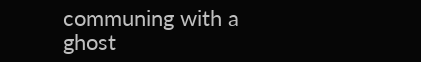communing with a ghost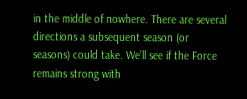in the middle of nowhere. There are several directions a subsequent season (or seasons) could take. We’ll see if the Force remains strong with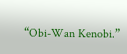“Obi-Wan Kenobi.”